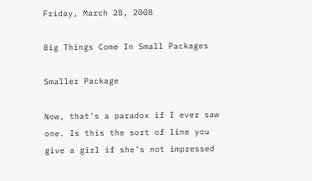Friday, March 28, 2008

Big Things Come In Small Packages

Smaller Package

Now, that's a paradox if I ever saw one. Is this the sort of line you give a girl if she's not impressed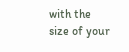with the size of your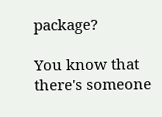package?

You know that there's someone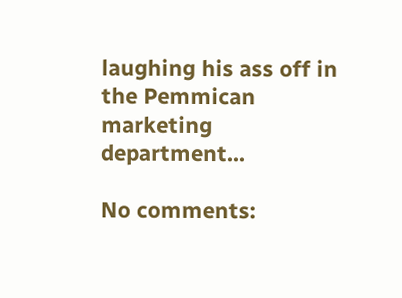laughing his ass off in the Pemmican marketing department...

No comments: